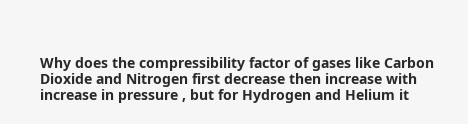Why does the compressibility factor of gases like Carbon Dioxide and Nitrogen first decrease then increase with increase in pressure , but for Hydrogen and Helium it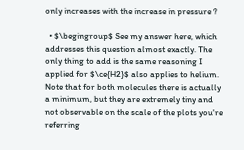only increases with the increase in pressure ?

  • $\begingroup$ See my answer here, which addresses this question almost exactly. The only thing to add is the same reasoning I applied for $\ce{H2}$ also applies to helium. Note that for both molecules there is actually a minimum, but they are extremely tiny and not observable on the scale of the plots you're referring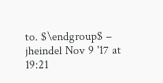to. $\endgroup$ – jheindel Nov 9 '17 at 19:21